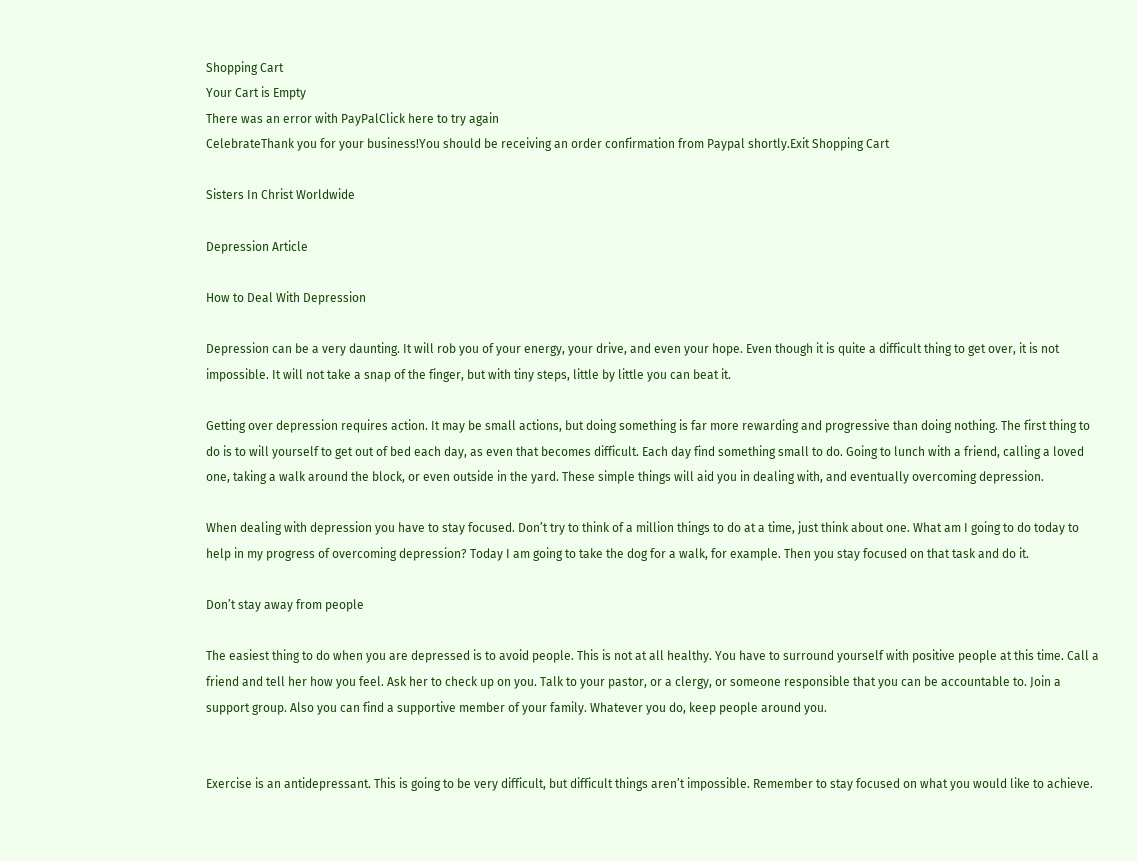Shopping Cart
Your Cart is Empty
There was an error with PayPalClick here to try again
CelebrateThank you for your business!You should be receiving an order confirmation from Paypal shortly.Exit Shopping Cart

Sisters In Christ Worldwide

Depression Article

How to Deal With Depression

Depression can be a very daunting. It will rob you of your energy, your drive, and even your hope. Even though it is quite a difficult thing to get over, it is not impossible. It will not take a snap of the finger, but with tiny steps, little by little you can beat it.

Getting over depression requires action. It may be small actions, but doing something is far more rewarding and progressive than doing nothing. The first thing to do is to will yourself to get out of bed each day, as even that becomes difficult. Each day find something small to do. Going to lunch with a friend, calling a loved one, taking a walk around the block, or even outside in the yard. These simple things will aid you in dealing with, and eventually overcoming depression.

When dealing with depression you have to stay focused. Don’t try to think of a million things to do at a time, just think about one. What am I going to do today to help in my progress of overcoming depression? Today I am going to take the dog for a walk, for example. Then you stay focused on that task and do it.

Don’t stay away from people

The easiest thing to do when you are depressed is to avoid people. This is not at all healthy. You have to surround yourself with positive people at this time. Call a friend and tell her how you feel. Ask her to check up on you. Talk to your pastor, or a clergy, or someone responsible that you can be accountable to. Join a support group. Also you can find a supportive member of your family. Whatever you do, keep people around you.


Exercise is an antidepressant. This is going to be very difficult, but difficult things aren’t impossible. Remember to stay focused on what you would like to achieve.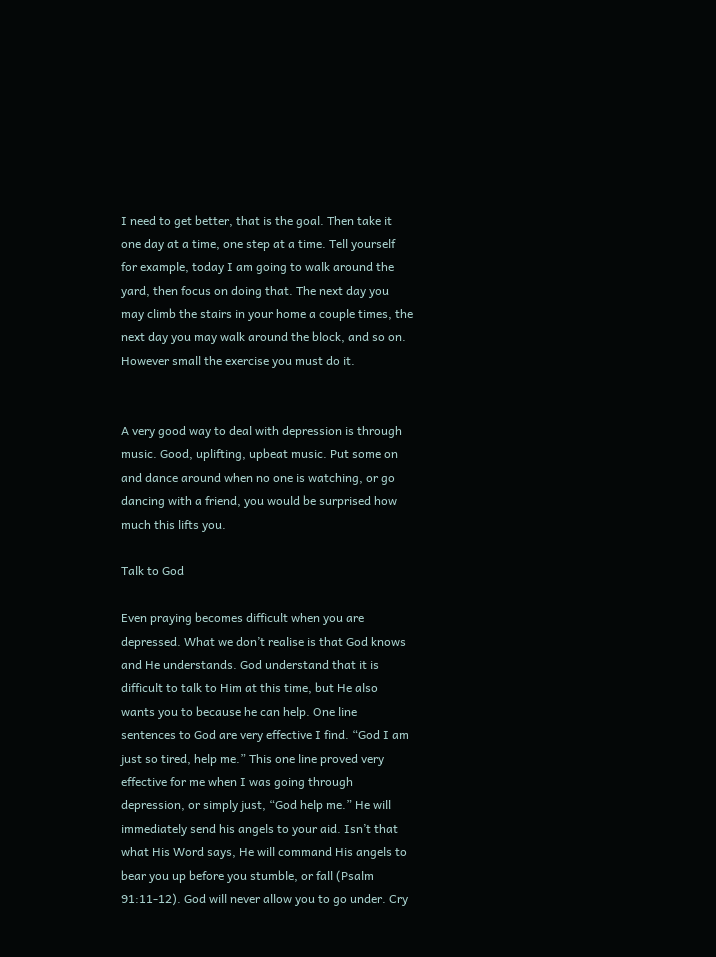I need to get better, that is the goal. Then take it one day at a time, one step at a time. Tell yourself for example, today I am going to walk around the yard, then focus on doing that. The next day you may climb the stairs in your home a couple times, the next day you may walk around the block, and so on. However small the exercise you must do it.


A very good way to deal with depression is through music. Good, uplifting, upbeat music. Put some on and dance around when no one is watching, or go dancing with a friend, you would be surprised how much this lifts you.

Talk to God

Even praying becomes difficult when you are depressed. What we don’t realise is that God knows and He understands. God understand that it is difficult to talk to Him at this time, but He also wants you to because he can help. One line sentences to God are very effective I find. “God I am just so tired, help me.” This one line proved very effective for me when I was going through depression, or simply just, “God help me.” He will immediately send his angels to your aid. Isn’t that what His Word says, He will command His angels to bear you up before you stumble, or fall (Psalm 91:11-12). God will never allow you to go under. Cry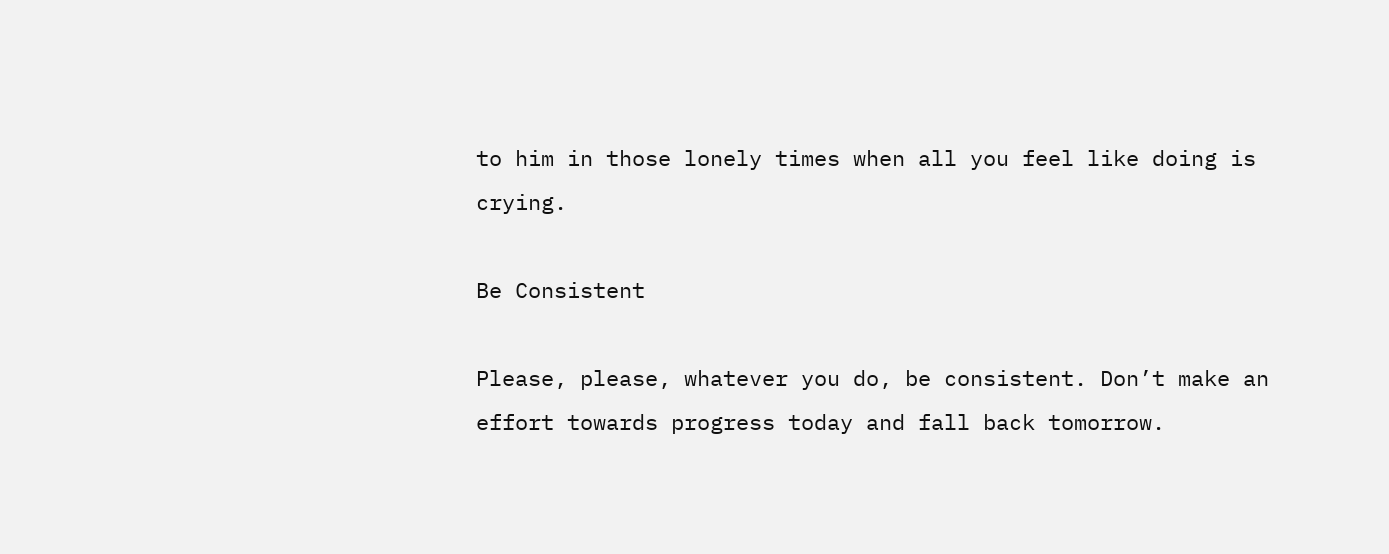to him in those lonely times when all you feel like doing is crying.

Be Consistent

Please, please, whatever you do, be consistent. Don’t make an effort towards progress today and fall back tomorrow.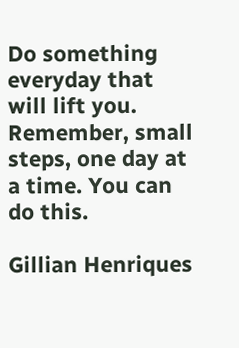Do something everyday that will lift you. Remember, small steps, one day at a time. You can do this.

Gillian Henriques